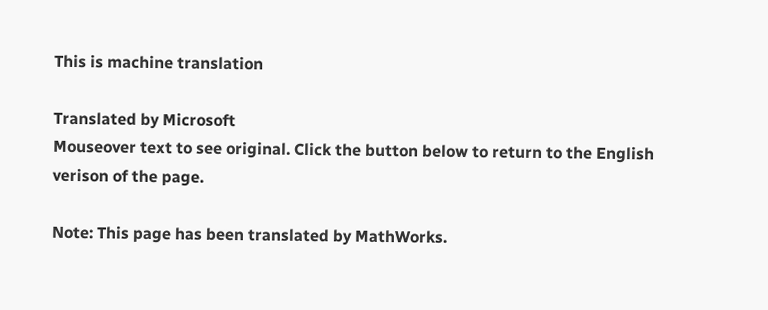This is machine translation

Translated by Microsoft
Mouseover text to see original. Click the button below to return to the English verison of the page.

Note: This page has been translated by MathWorks.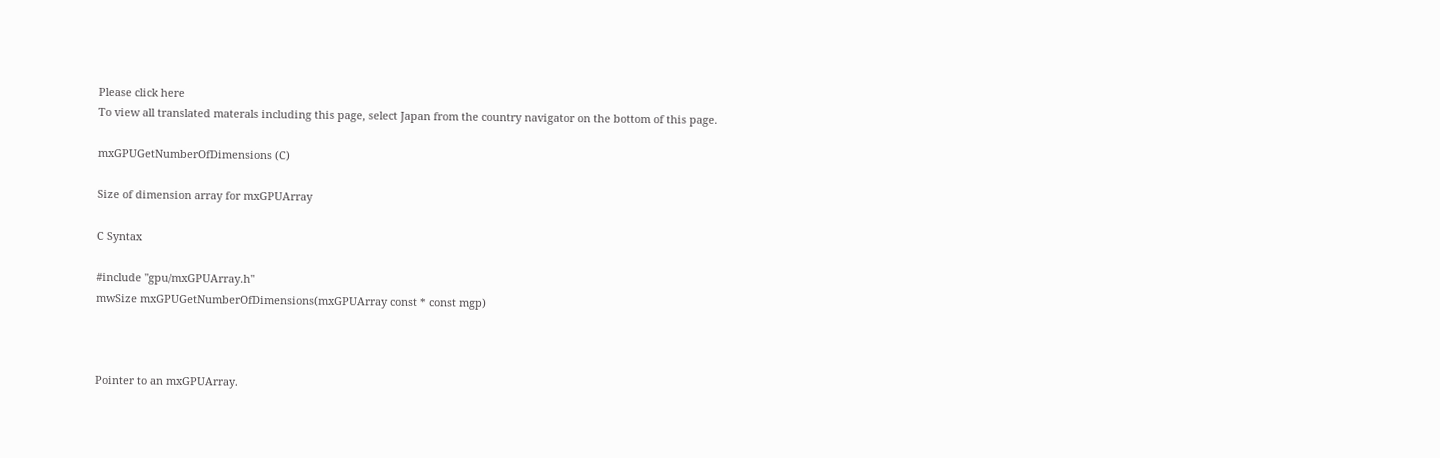Please click here
To view all translated materals including this page, select Japan from the country navigator on the bottom of this page.

mxGPUGetNumberOfDimensions (C)

Size of dimension array for mxGPUArray

C Syntax

#include "gpu/mxGPUArray.h"
mwSize mxGPUGetNumberOfDimensions(mxGPUArray const * const mgp)



Pointer to an mxGPUArray.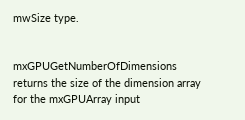mwSize type.


mxGPUGetNumberOfDimensions returns the size of the dimension array for the mxGPUArray input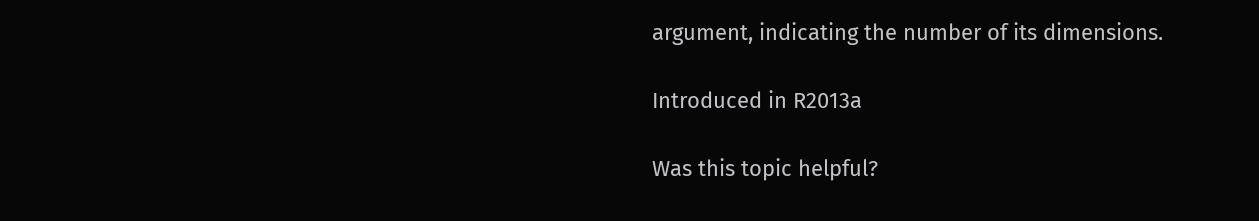argument, indicating the number of its dimensions.

Introduced in R2013a

Was this topic helpful?